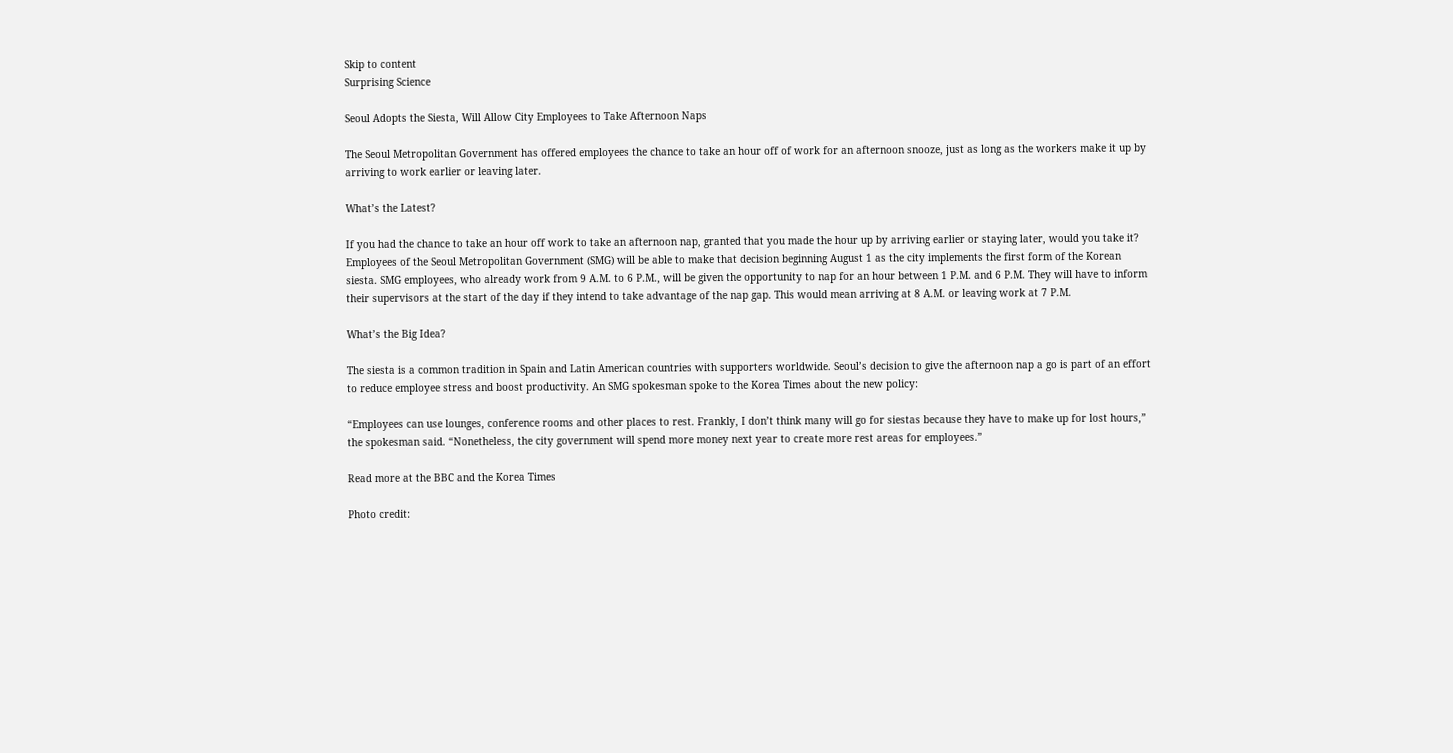Skip to content
Surprising Science

Seoul Adopts the Siesta, Will Allow City Employees to Take Afternoon Naps

The Seoul Metropolitan Government has offered employees the chance to take an hour off of work for an afternoon snooze, just as long as the workers make it up by arriving to work earlier or leaving later.

What’s the Latest?

If you had the chance to take an hour off work to take an afternoon nap, granted that you made the hour up by arriving earlier or staying later, would you take it? Employees of the Seoul Metropolitan Government (SMG) will be able to make that decision beginning August 1 as the city implements the first form of the Korean siesta. SMG employees, who already work from 9 A.M. to 6 P.M., will be given the opportunity to nap for an hour between 1 P.M. and 6 P.M. They will have to inform their supervisors at the start of the day if they intend to take advantage of the nap gap. This would mean arriving at 8 A.M. or leaving work at 7 P.M.

What’s the Big Idea?

The siesta is a common tradition in Spain and Latin American countries with supporters worldwide. Seoul’s decision to give the afternoon nap a go is part of an effort to reduce employee stress and boost productivity. An SMG spokesman spoke to the Korea Times about the new policy:

“Employees can use lounges, conference rooms and other places to rest. Frankly, I don’t think many will go for siestas because they have to make up for lost hours,” the spokesman said. “Nonetheless, the city government will spend more money next year to create more rest areas for employees.”

Read more at the BBC and the Korea Times

Photo credit: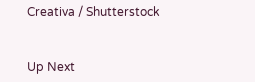Creativa / Shutterstock


Up Next